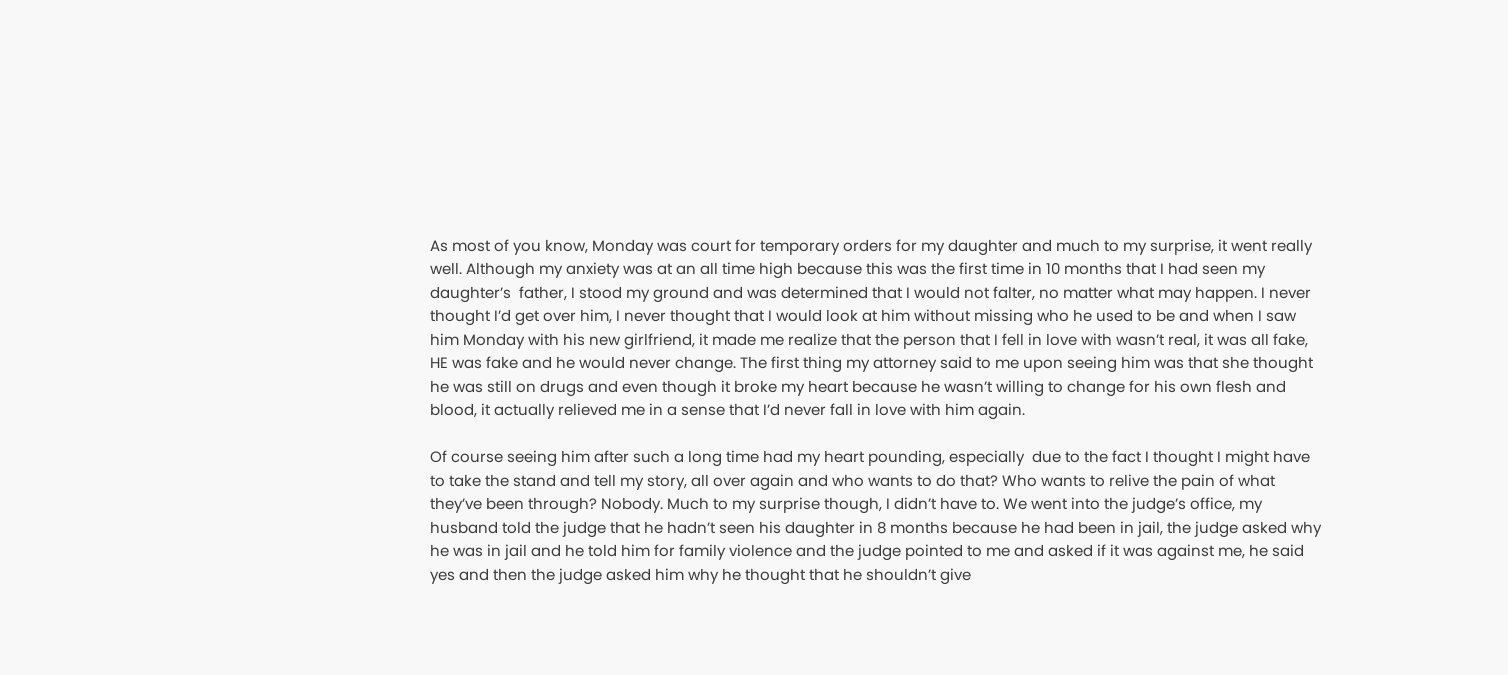As most of you know, Monday was court for temporary orders for my daughter and much to my surprise, it went really well. Although my anxiety was at an all time high because this was the first time in 10 months that I had seen my daughter’s  father, I stood my ground and was determined that I would not falter, no matter what may happen. I never thought I’d get over him, I never thought that I would look at him without missing who he used to be and when I saw him Monday with his new girlfriend, it made me realize that the person that I fell in love with wasn’t real, it was all fake, HE was fake and he would never change. The first thing my attorney said to me upon seeing him was that she thought he was still on drugs and even though it broke my heart because he wasn’t willing to change for his own flesh and blood, it actually relieved me in a sense that I’d never fall in love with him again.

Of course seeing him after such a long time had my heart pounding, especially  due to the fact I thought I might have to take the stand and tell my story, all over again and who wants to do that? Who wants to relive the pain of what they’ve been through? Nobody. Much to my surprise though, I didn’t have to. We went into the judge’s office, my husband told the judge that he hadn’t seen his daughter in 8 months because he had been in jail, the judge asked why he was in jail and he told him for family violence and the judge pointed to me and asked if it was against me, he said yes and then the judge asked him why he thought that he shouldn’t give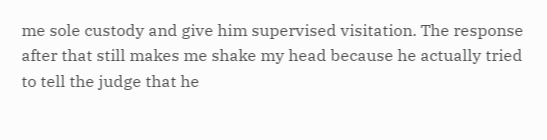me sole custody and give him supervised visitation. The response after that still makes me shake my head because he actually tried to tell the judge that he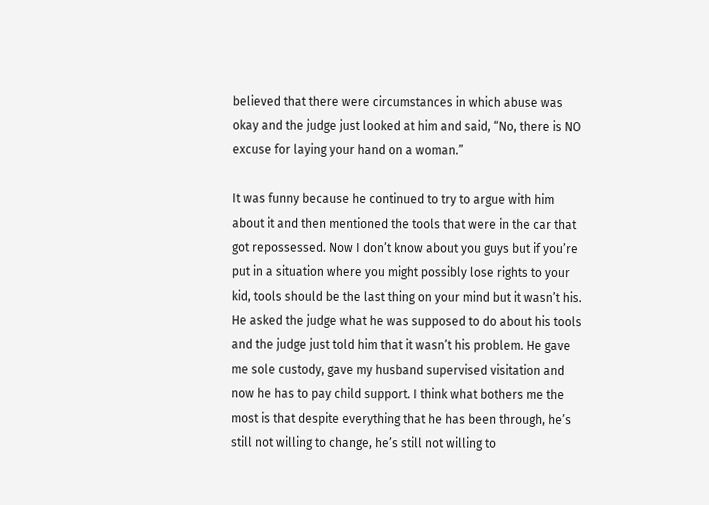believed that there were circumstances in which abuse was okay and the judge just looked at him and said, “No, there is NO excuse for laying your hand on a woman.”

It was funny because he continued to try to argue with him about it and then mentioned the tools that were in the car that got repossessed. Now I don’t know about you guys but if you’re put in a situation where you might possibly lose rights to your kid, tools should be the last thing on your mind but it wasn’t his. He asked the judge what he was supposed to do about his tools and the judge just told him that it wasn’t his problem. He gave me sole custody, gave my husband supervised visitation and now he has to pay child support. I think what bothers me the most is that despite everything that he has been through, he’s still not willing to change, he’s still not willing to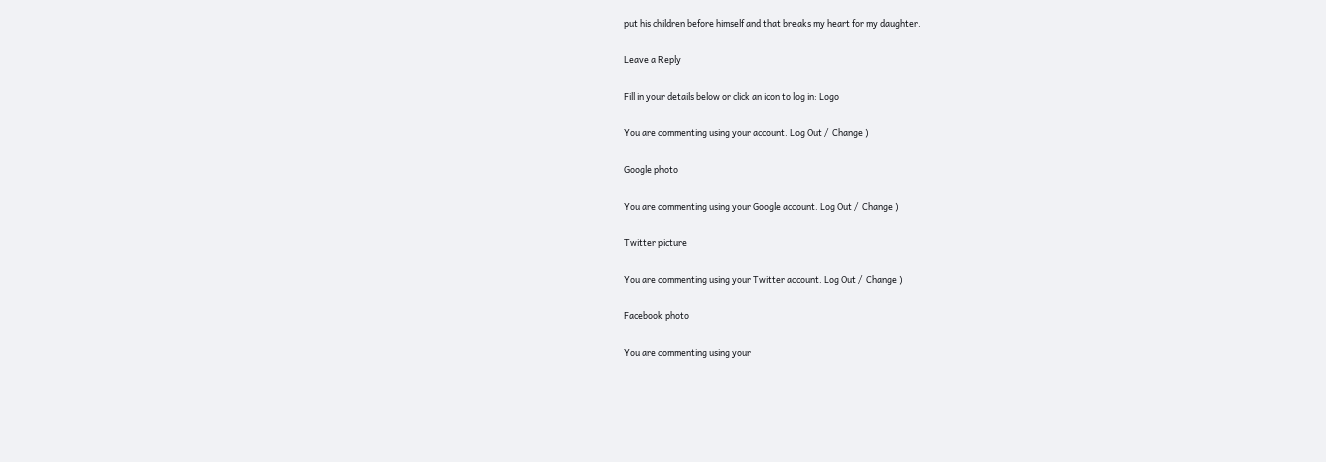put his children before himself and that breaks my heart for my daughter.

Leave a Reply

Fill in your details below or click an icon to log in: Logo

You are commenting using your account. Log Out /  Change )

Google photo

You are commenting using your Google account. Log Out /  Change )

Twitter picture

You are commenting using your Twitter account. Log Out /  Change )

Facebook photo

You are commenting using your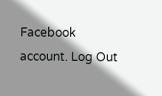Facebook account. Log Out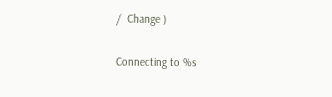/  Change )

Connecting to %s